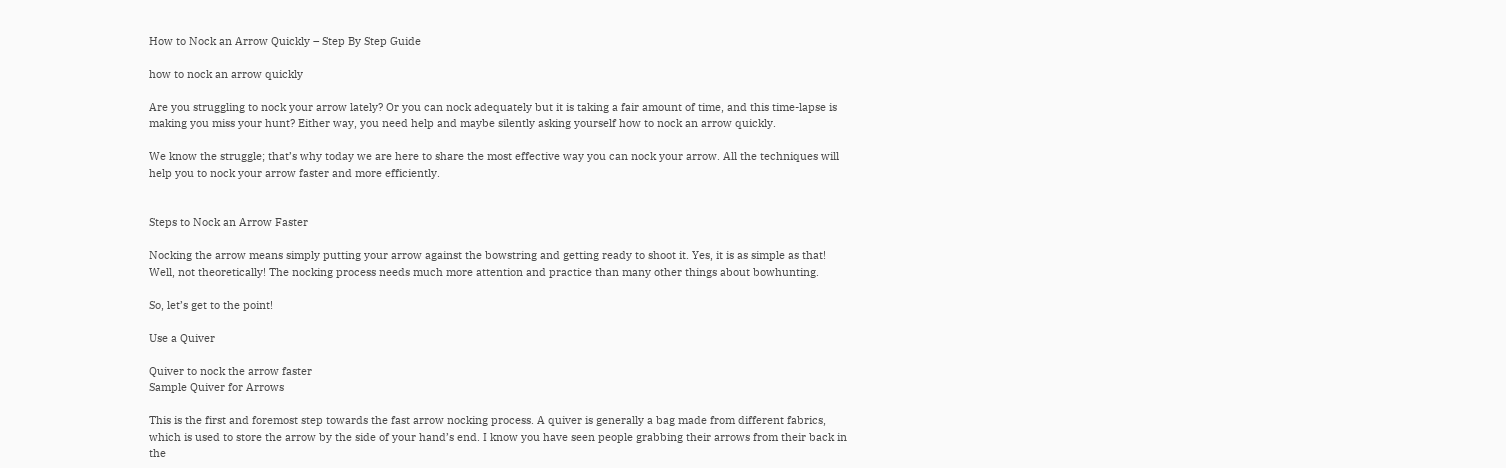How to Nock an Arrow Quickly – Step By Step Guide

how to nock an arrow quickly

Are you struggling to nock your arrow lately? Or you can nock adequately but it is taking a fair amount of time, and this time-lapse is making you miss your hunt? Either way, you need help and maybe silently asking yourself how to nock an arrow quickly.

We know the struggle; that’s why today we are here to share the most effective way you can nock your arrow. All the techniques will help you to nock your arrow faster and more efficiently.


Steps to Nock an Arrow Faster

Nocking the arrow means simply putting your arrow against the bowstring and getting ready to shoot it. Yes, it is as simple as that! Well, not theoretically! The nocking process needs much more attention and practice than many other things about bowhunting.

So, let’s get to the point!

Use a Quiver

Quiver to nock the arrow faster
Sample Quiver for Arrows

This is the first and foremost step towards the fast arrow nocking process. A quiver is generally a bag made from different fabrics, which is used to store the arrow by the side of your hand’s end. I know you have seen people grabbing their arrows from their back in the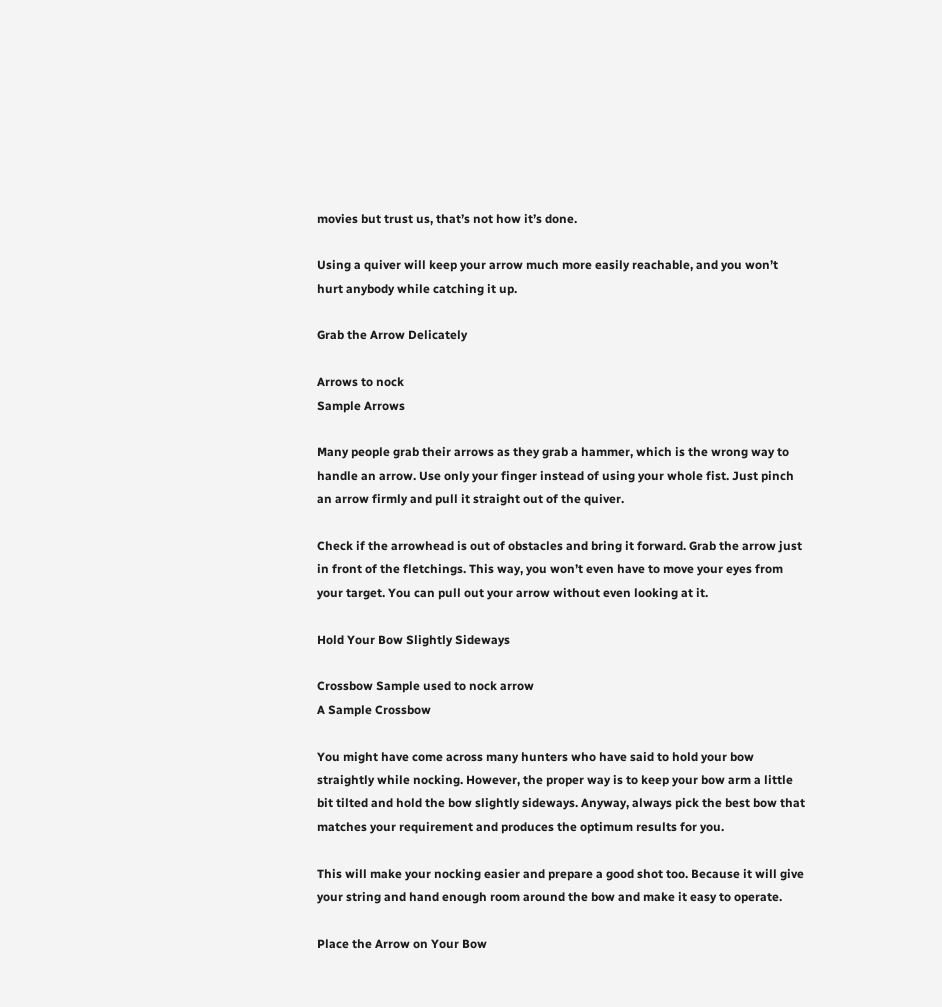movies but trust us, that’s not how it’s done.

Using a quiver will keep your arrow much more easily reachable, and you won’t hurt anybody while catching it up.

Grab the Arrow Delicately

Arrows to nock
Sample Arrows

Many people grab their arrows as they grab a hammer, which is the wrong way to handle an arrow. Use only your finger instead of using your whole fist. Just pinch an arrow firmly and pull it straight out of the quiver.

Check if the arrowhead is out of obstacles and bring it forward. Grab the arrow just in front of the fletchings. This way, you won’t even have to move your eyes from your target. You can pull out your arrow without even looking at it.

Hold Your Bow Slightly Sideways

Crossbow Sample used to nock arrow
A Sample Crossbow

You might have come across many hunters who have said to hold your bow straightly while nocking. However, the proper way is to keep your bow arm a little bit tilted and hold the bow slightly sideways. Anyway, always pick the best bow that matches your requirement and produces the optimum results for you.

This will make your nocking easier and prepare a good shot too. Because it will give your string and hand enough room around the bow and make it easy to operate.

Place the Arrow on Your Bow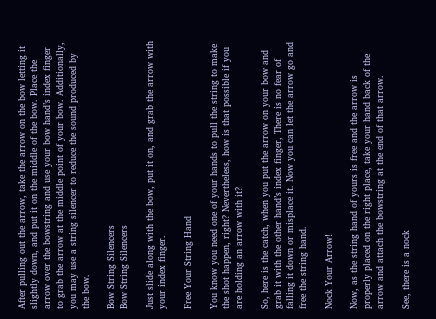After pulling out the arrow, take the arrow on the bow letting it slightly down, and put it on the middle of the bow. Place the arrow over the bowstring and use your bow hand’s index finger to grab the arrow at the middle point of your bow. Additionally, you may use a string silencer to reduce the sound produced by the bow.

Bow String Silencers
Bow String Silencers

Just slide along with the bow, put it on, and grab the arrow with your index finger.

Free Your String Hand

You know you need one of your hands to pull the string to make the shot happen, right? Nevertheless, how is that possible if you are holding an arrow with it?

So, here is the catch, when you put the arrow on your bow and grab it with the other hand’s index finger, There is no fear of falling it down or misplace it. Now you can let the arrow go and free the string hand.

Nock Your Arrow!

Now, as the string hand of yours is free and the arrow is properly placed on the right place, take your hand back of the arrow and attach the bowstring at the end of that arrow.

See, there is a nock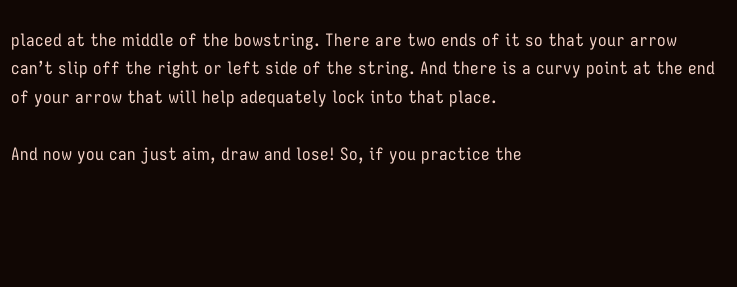placed at the middle of the bowstring. There are two ends of it so that your arrow can’t slip off the right or left side of the string. And there is a curvy point at the end of your arrow that will help adequately lock into that place.

And now you can just aim, draw and lose! So, if you practice the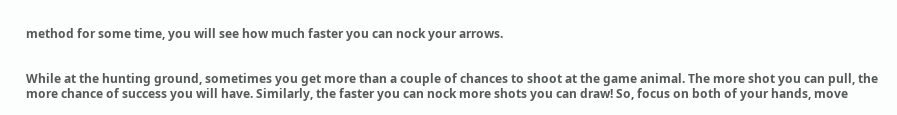method for some time, you will see how much faster you can nock your arrows.


While at the hunting ground, sometimes you get more than a couple of chances to shoot at the game animal. The more shot you can pull, the more chance of success you will have. Similarly, the faster you can nock more shots you can draw! So, focus on both of your hands, move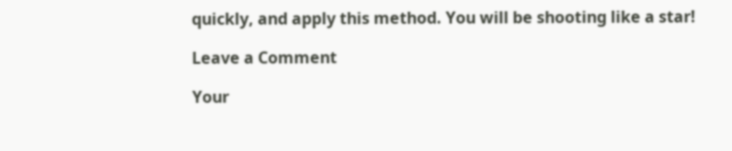quickly, and apply this method. You will be shooting like a star!

Leave a Comment

Your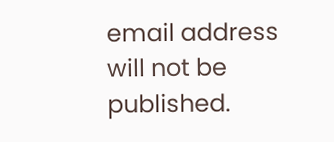email address will not be published.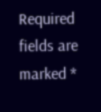Required fields are marked *